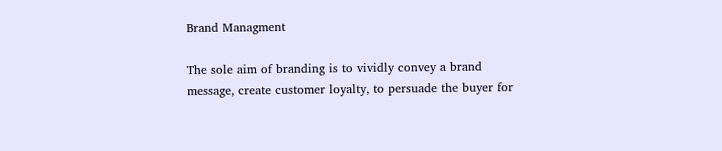Brand Managment

The sole aim of branding is to vividly convey a brand message, create customer loyalty, to persuade the buyer for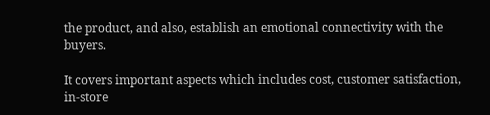the product, and also, establish an emotional connectivity with the buyers.

It covers important aspects which includes cost, customer satisfaction, in-store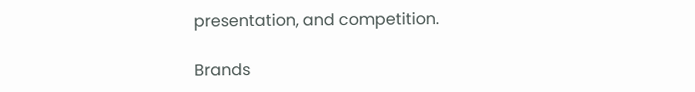presentation, and competition.

Brands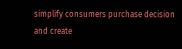simplify consumers purchase decision and create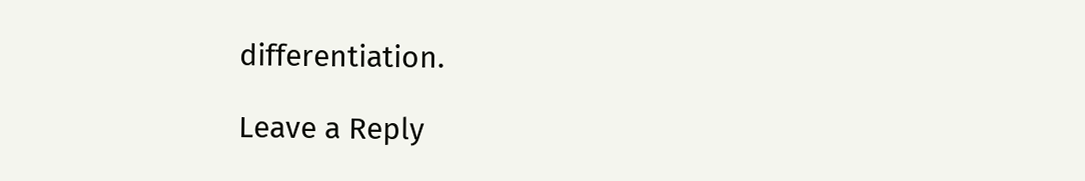differentiation.

Leave a Reply